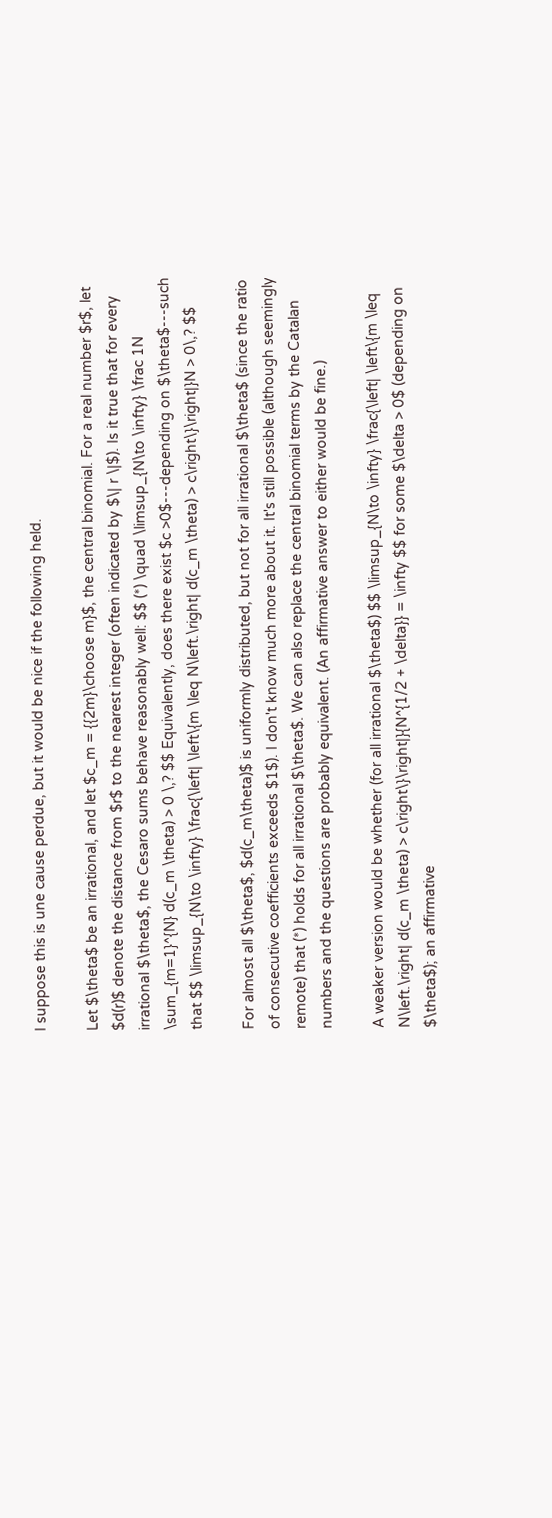I suppose this is une cause perdue, but it would be nice if the following held.

Let $\theta$ be an irrational, and let $c_m = {{2m}\choose m}$, the central binomial. For a real number $r$, let $d(r)$ denote the distance from $r$ to the nearest integer (often indicated by $\| r \|$). Is it true that for every irrational $\theta$, the Cesaro sums behave reasonably well: $$ (*) \quad \limsup_{N\to \infty} \frac 1N \sum_{m=1}^{N} d(c_m \theta) > 0 \,? $$ Equivalently, does there exist $c >0$---depending on $\theta$---such that $$ \limsup_{N\to \infty} \frac{\left| \left\{m \leq N\left.\right| d(c_m \theta) > c\right\}\right|}N > 0\,? $$

For almost all $\theta$, $d(c_m\theta)$ is uniformly distributed, but not for all irrational $\theta$ (since the ratio of consecutive coefficients exceeds $1$). I don't know much more about it. It's still possible (although seemingly remote) that (*) holds for all irrational $\theta$. We can also replace the central binomial terms by the Catalan numbers and the questions are probably equivalent. (An affirmative answer to either would be fine.)

A weaker version would be whether (for all irrational $\theta$) $$ \limsup_{N\to \infty} \frac{\left| \left\{m \leq N\left.\right| d(c_m \theta) > c\right\}\right|}{N^{1/2 + \delta}} = \infty $$ for some $\delta > 0$ (depending on $\theta$); an affirmative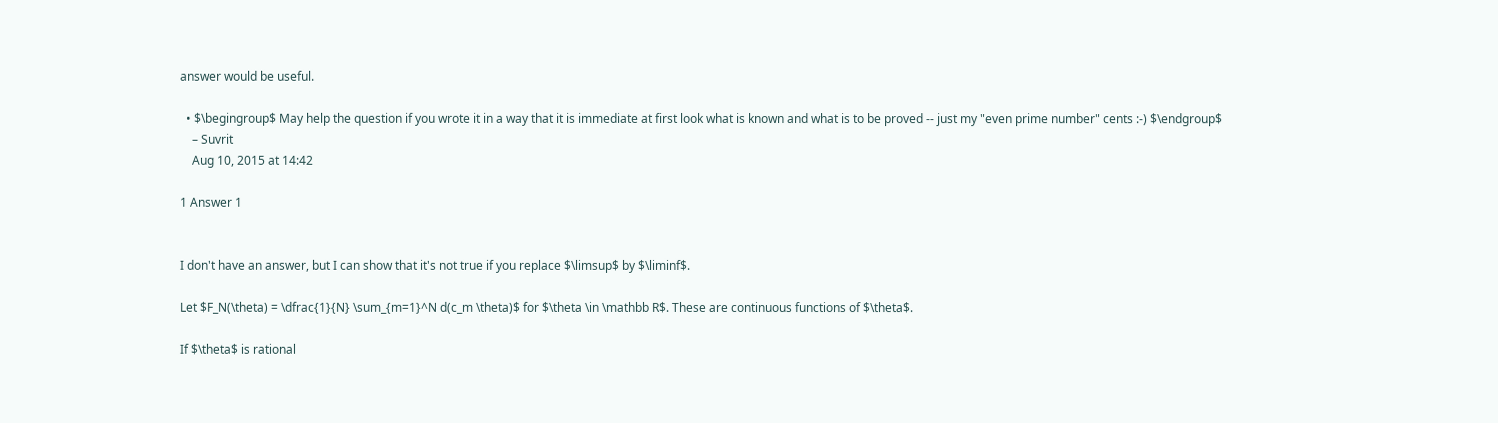answer would be useful.

  • $\begingroup$ May help the question if you wrote it in a way that it is immediate at first look what is known and what is to be proved -- just my "even prime number" cents :-) $\endgroup$
    – Suvrit
    Aug 10, 2015 at 14:42

1 Answer 1


I don't have an answer, but I can show that it's not true if you replace $\limsup$ by $\liminf$.

Let $F_N(\theta) = \dfrac{1}{N} \sum_{m=1}^N d(c_m \theta)$ for $\theta \in \mathbb R$. These are continuous functions of $\theta$.

If $\theta$ is rational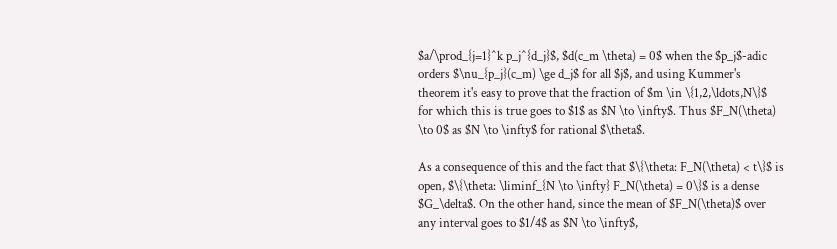$a/\prod_{j=1}^k p_j^{d_j}$, $d(c_m \theta) = 0$ when the $p_j$-adic orders $\nu_{p_j}(c_m) \ge d_j$ for all $j$, and using Kummer's theorem it's easy to prove that the fraction of $m \in \{1,2,\ldots,N\}$ for which this is true goes to $1$ as $N \to \infty$. Thus $F_N(\theta) \to 0$ as $N \to \infty$ for rational $\theta$.

As a consequence of this and the fact that $\{\theta: F_N(\theta) < t\}$ is open, $\{\theta: \liminf_{N \to \infty} F_N(\theta) = 0\}$ is a dense $G_\delta$. On the other hand, since the mean of $F_N(\theta)$ over any interval goes to $1/4$ as $N \to \infty$,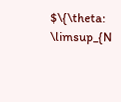$\{\theta: \limsup_{N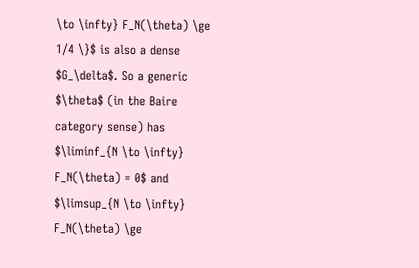\to \infty} F_N(\theta) \ge 1/4 \}$ is also a dense $G_\delta$. So a generic $\theta$ (in the Baire category sense) has $\liminf_{N \to \infty} F_N(\theta) = 0$ and $\limsup_{N \to \infty} F_N(\theta) \ge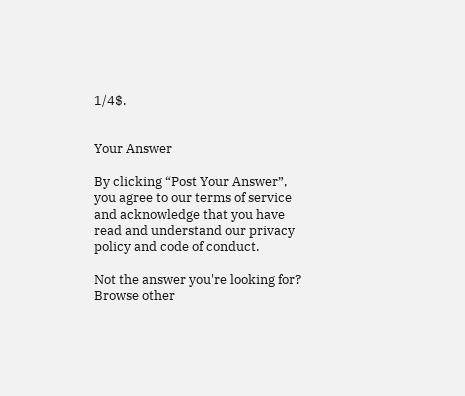1/4$.


Your Answer

By clicking “Post Your Answer”, you agree to our terms of service and acknowledge that you have read and understand our privacy policy and code of conduct.

Not the answer you're looking for? Browse other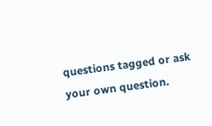questions tagged or ask your own question.